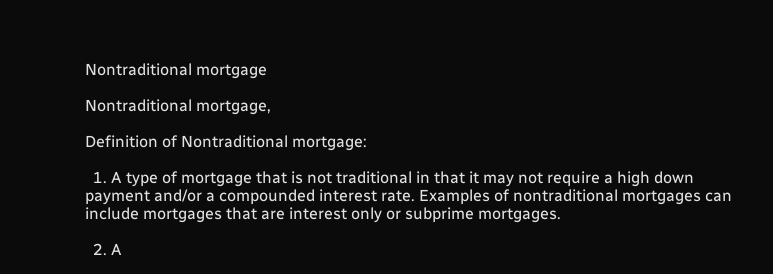Nontraditional mortgage

Nontraditional mortgage,

Definition of Nontraditional mortgage:

  1. A type of mortgage that is not traditional in that it may not require a high down payment and/or a compounded interest rate. Examples of nontraditional mortgages can include mortgages that are interest only or subprime mortgages.

  2. A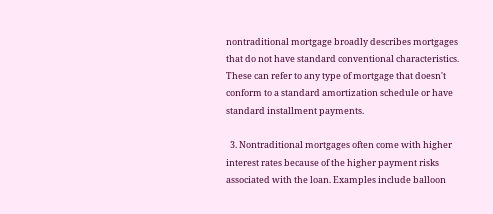nontraditional mortgage broadly describes mortgages that do not have standard conventional characteristics. These can refer to any type of mortgage that doesn't conform to a standard amortization schedule or have standard installment payments.

  3. Nontraditional mortgages often come with higher interest rates because of the higher payment risks associated with the loan. Examples include balloon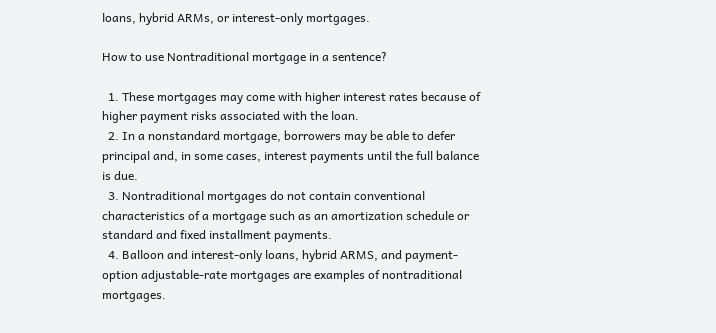loans, hybrid ARMs, or interest-only mortgages.

How to use Nontraditional mortgage in a sentence?

  1. These mortgages may come with higher interest rates because of higher payment risks associated with the loan.
  2. In a nonstandard mortgage, borrowers may be able to defer principal and, in some cases, interest payments until the full balance is due.
  3. Nontraditional mortgages do not contain conventional characteristics of a mortgage such as an amortization schedule or standard and fixed installment payments.
  4. Balloon and interest-only loans, hybrid ARMS, and payment-option adjustable-rate mortgages are examples of nontraditional mortgages.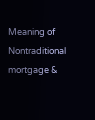Meaning of Nontraditional mortgage &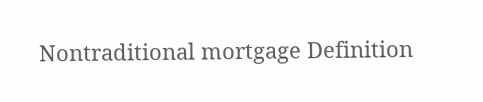Nontraditional mortgage Definition